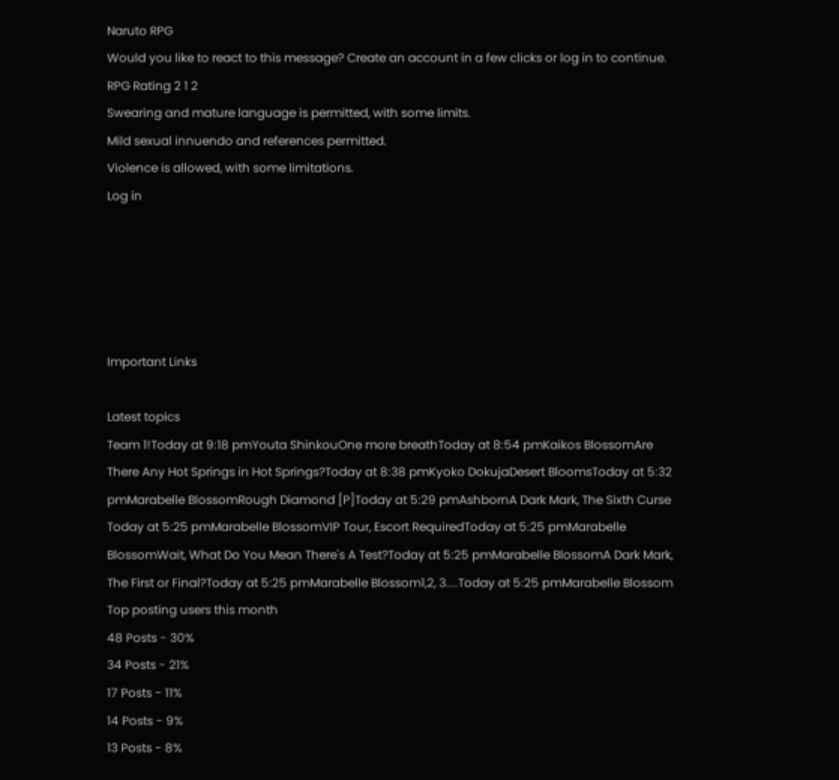Naruto RPG
Would you like to react to this message? Create an account in a few clicks or log in to continue.
RPG Rating 2 1 2
Swearing and mature language is permitted, with some limits.
Mild sexual innuendo and references permitted.
Violence is allowed, with some limitations.
Log in





Important Links

Latest topics
Team 1!Today at 9:18 pmYouta ShinkouOne more breathToday at 8:54 pmKaikos BlossomAre There Any Hot Springs in Hot Springs?Today at 8:38 pmKyoko DokujaDesert BloomsToday at 5:32 pmMarabelle BlossomRough Diamond [P]Today at 5:29 pmAshbornA Dark Mark, The Sixth Curse Today at 5:25 pmMarabelle BlossomVIP Tour, Escort RequiredToday at 5:25 pmMarabelle BlossomWait, What Do You Mean There's A Test?Today at 5:25 pmMarabelle BlossomA Dark Mark, The First or Final?Today at 5:25 pmMarabelle Blossom1,2, 3....Today at 5:25 pmMarabelle Blossom
Top posting users this month
48 Posts - 30%
34 Posts - 21%
17 Posts - 11%
14 Posts - 9%
13 Posts - 8%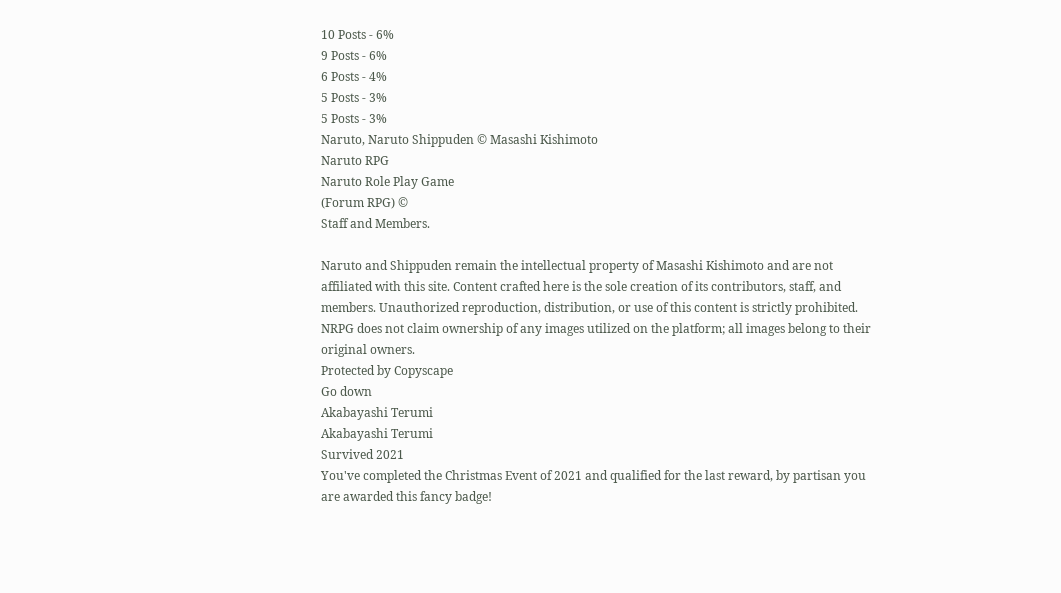10 Posts - 6%
9 Posts - 6%
6 Posts - 4%
5 Posts - 3%
5 Posts - 3%
Naruto, Naruto Shippuden © Masashi Kishimoto
Naruto RPG
Naruto Role Play Game
(Forum RPG) ©
Staff and Members.

Naruto and Shippuden remain the intellectual property of Masashi Kishimoto and are not affiliated with this site. Content crafted here is the sole creation of its contributors, staff, and members. Unauthorized reproduction, distribution, or use of this content is strictly prohibited. NRPG does not claim ownership of any images utilized on the platform; all images belong to their original owners.
Protected by Copyscape
Go down
Akabayashi Terumi
Akabayashi Terumi
Survived 2021
You've completed the Christmas Event of 2021 and qualified for the last reward, by partisan you are awarded this fancy badge!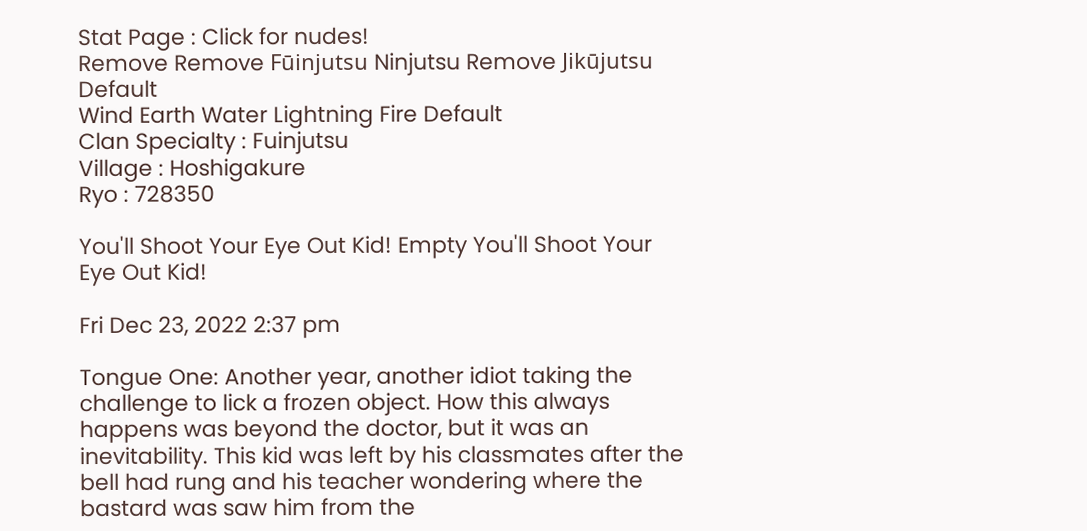Stat Page : Click for nudes!
Remove Remove Fūinjutsu Ninjutsu Remove Jikūjutsu Default
Wind Earth Water Lightning Fire Default
Clan Specialty : Fuinjutsu
Village : Hoshigakure
Ryo : 728350

You'll Shoot Your Eye Out Kid! Empty You'll Shoot Your Eye Out Kid!

Fri Dec 23, 2022 2:37 pm

Tongue One: Another year, another idiot taking the challenge to lick a frozen object. How this always happens was beyond the doctor, but it was an inevitability. This kid was left by his classmates after the bell had rung and his teacher wondering where the bastard was saw him from the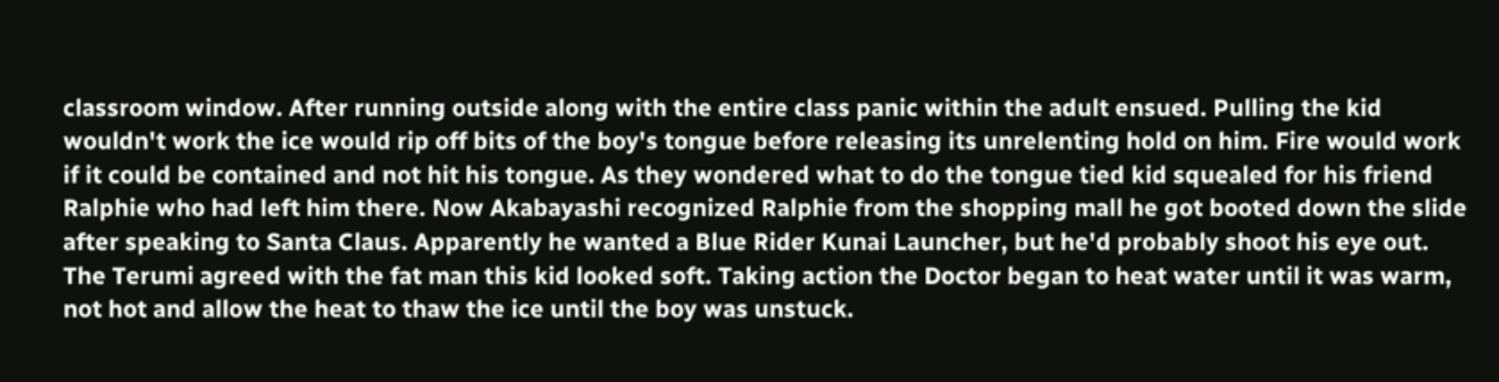classroom window. After running outside along with the entire class panic within the adult ensued. Pulling the kid wouldn't work the ice would rip off bits of the boy's tongue before releasing its unrelenting hold on him. Fire would work if it could be contained and not hit his tongue. As they wondered what to do the tongue tied kid squealed for his friend Ralphie who had left him there. Now Akabayashi recognized Ralphie from the shopping mall he got booted down the slide after speaking to Santa Claus. Apparently he wanted a Blue Rider Kunai Launcher, but he'd probably shoot his eye out. The Terumi agreed with the fat man this kid looked soft. Taking action the Doctor began to heat water until it was warm, not hot and allow the heat to thaw the ice until the boy was unstuck.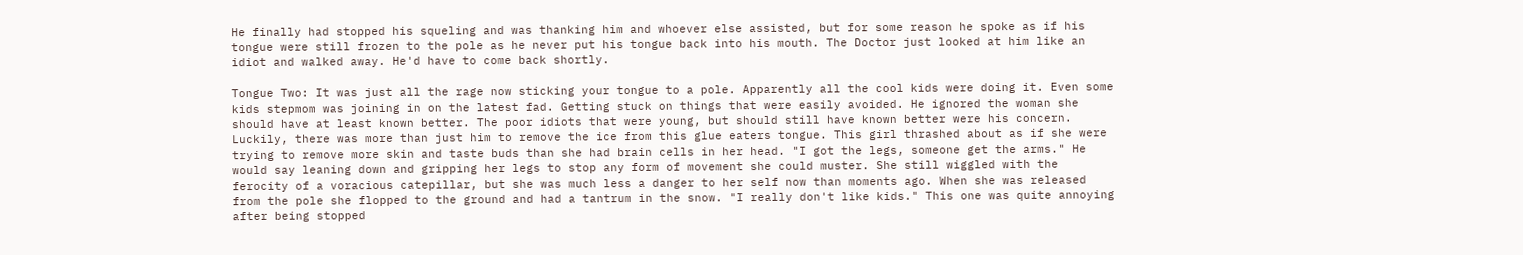He finally had stopped his squeling and was thanking him and whoever else assisted, but for some reason he spoke as if his tongue were still frozen to the pole as he never put his tongue back into his mouth. The Doctor just looked at him like an idiot and walked away. He'd have to come back shortly.

Tongue Two: It was just all the rage now sticking your tongue to a pole. Apparently all the cool kids were doing it. Even some kids stepmom was joining in on the latest fad. Getting stuck on things that were easily avoided. He ignored the woman she should have at least known better. The poor idiots that were young, but should still have known better were his concern. Luckily, there was more than just him to remove the ice from this glue eaters tongue. This girl thrashed about as if she were trying to remove more skin and taste buds than she had brain cells in her head. "I got the legs, someone get the arms." He would say leaning down and gripping her legs to stop any form of movement she could muster. She still wiggled with the ferocity of a voracious catepillar, but she was much less a danger to her self now than moments ago. When she was released from the pole she flopped to the ground and had a tantrum in the snow. "I really don't like kids." This one was quite annoying after being stopped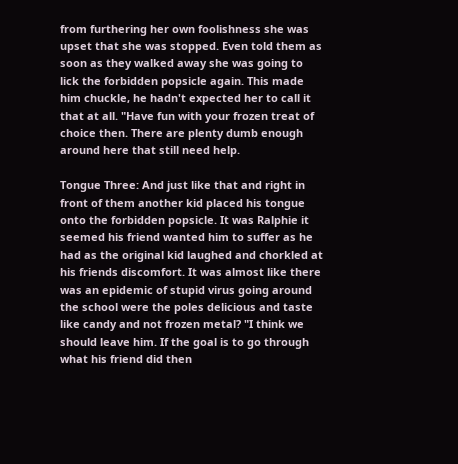from furthering her own foolishness she was upset that she was stopped. Even told them as soon as they walked away she was going to lick the forbidden popsicle again. This made him chuckle, he hadn't expected her to call it that at all. "Have fun with your frozen treat of choice then. There are plenty dumb enough around here that still need help.

Tongue Three: And just like that and right in front of them another kid placed his tongue onto the forbidden popsicle. It was Ralphie it seemed his friend wanted him to suffer as he had as the original kid laughed and chorkled at his friends discomfort. It was almost like there was an epidemic of stupid virus going around the school were the poles delicious and taste like candy and not frozen metal? "I think we should leave him. If the goal is to go through what his friend did then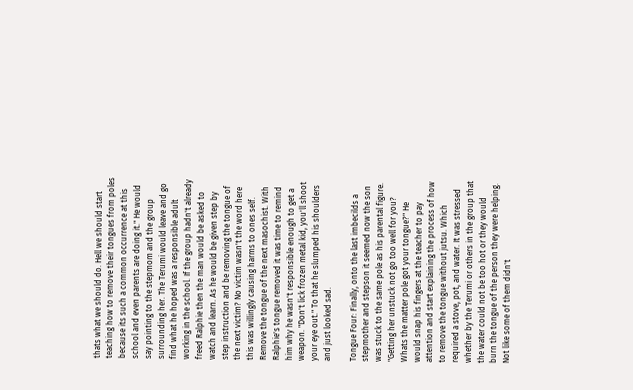thats what we should do. Hell we should start teaching how to remove their tongues from poles because its such a common occurrence at this school and even parents are doing it." He would say pointing to the stepmom and the group surrounding her. The Terumi would leave and go find what he hoped was a responsible adult working in the school. If the group hadn't already freed Ralphie then the man would be asked to watch and learn. As he would be given step by step instruction and be removing the tongue of the next victim? No victim wasn't the word here this was willingly causing harms to ones self. Remove the tongue of the next masochist. With Ralphie's tongue removed it was time to remind him why he wasn't responsible enough to get a weapon. "Don't lick frozen metal kid, you'll shoot your eye out." To that he slumped his shoulders and just looked sad.

Tongue Four: Finally, onto the last imbecilds a stepmother and stepson it seemed now the son was stuck to the same pole as his parental figure. "Getting her unstuck not go too well for you? Whats the matter pole got your tongue?" He would snap his fingers at the teacher to pay attention and start explaining the process of how to remove the tongue without jutsu. Which required a stove, pot, and water. It was stressed whether by the Terumi or others in the group that the water could not be too hot or they would burn the tongue of the person they were helping. Not like some of them didn't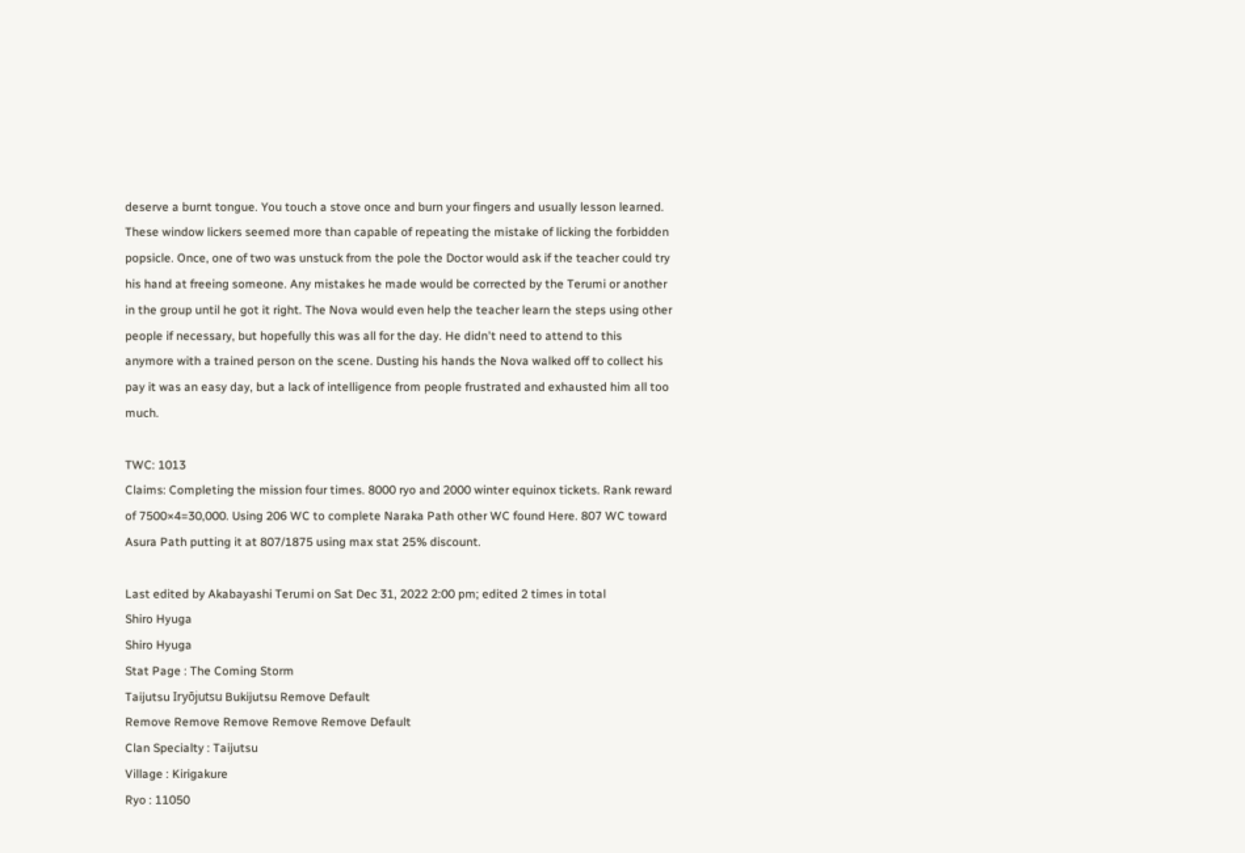deserve a burnt tongue. You touch a stove once and burn your fingers and usually lesson learned. These window lickers seemed more than capable of repeating the mistake of licking the forbidden popsicle. Once, one of two was unstuck from the pole the Doctor would ask if the teacher could try his hand at freeing someone. Any mistakes he made would be corrected by the Terumi or another in the group until he got it right. The Nova would even help the teacher learn the steps using other people if necessary, but hopefully this was all for the day. He didn't need to attend to this anymore with a trained person on the scene. Dusting his hands the Nova walked off to collect his pay it was an easy day, but a lack of intelligence from people frustrated and exhausted him all too much.

TWC: 1013
Claims: Completing the mission four times. 8000 ryo and 2000 winter equinox tickets. Rank reward of 7500×4=30,000. Using 206 WC to complete Naraka Path other WC found Here. 807 WC toward Asura Path putting it at 807/1875 using max stat 25% discount.

Last edited by Akabayashi Terumi on Sat Dec 31, 2022 2:00 pm; edited 2 times in total
Shiro Hyuga
Shiro Hyuga
Stat Page : The Coming Storm
Taijutsu Iryōjutsu Bukijutsu Remove Default
Remove Remove Remove Remove Remove Default
Clan Specialty : Taijutsu
Village : Kirigakure
Ryo : 11050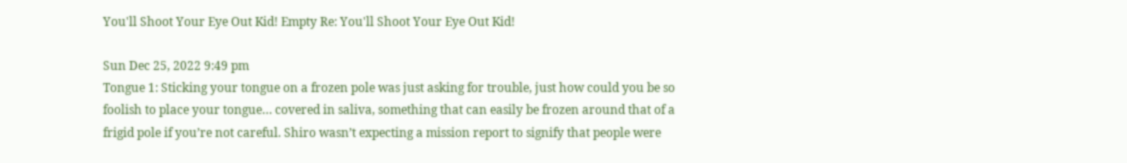You'll Shoot Your Eye Out Kid! Empty Re: You'll Shoot Your Eye Out Kid!

Sun Dec 25, 2022 9:49 pm
Tongue 1: Sticking your tongue on a frozen pole was just asking for trouble, just how could you be so foolish to place your tongue… covered in saliva, something that can easily be frozen around that of a frigid pole if you’re not careful. Shiro wasn’t expecting a mission report to signify that people were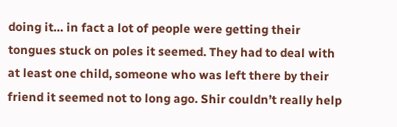doing it… in fact a lot of people were getting their tongues stuck on poles it seemed. They had to deal with at least one child, someone who was left there by their friend it seemed not to long ago. Shir couldn’t really help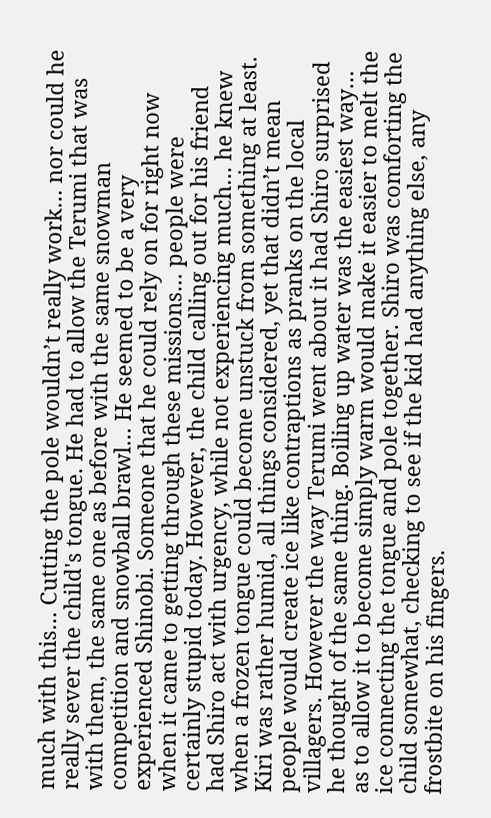much with this… Cutting the pole wouldn’t really work… nor could he really sever the child's tongue. He had to allow the Terumi that was with them, the same one as before with the same snowman competition and snowball brawl… He seemed to be a very experienced Shinobi. Someone that he could rely on for right now when it came to getting through these missions… people were certainly stupid today. However, the child calling out for his friend had Shiro act with urgency, while not experiencing much… he knew when a frozen tongue could become unstuck from something at least. Kiri was rather humid, all things considered, yet that didn’t mean people would create ice like contraptions as pranks on the local villagers. However the way Terumi went about it had Shiro surprised he thought of the same thing. Boiling up water was the easiest way… as to allow it to become simply warm would make it easier to melt the ice connecting the tongue and pole together. Shiro was comforting the child somewhat, checking to see if the kid had anything else, any frostbite on his fingers.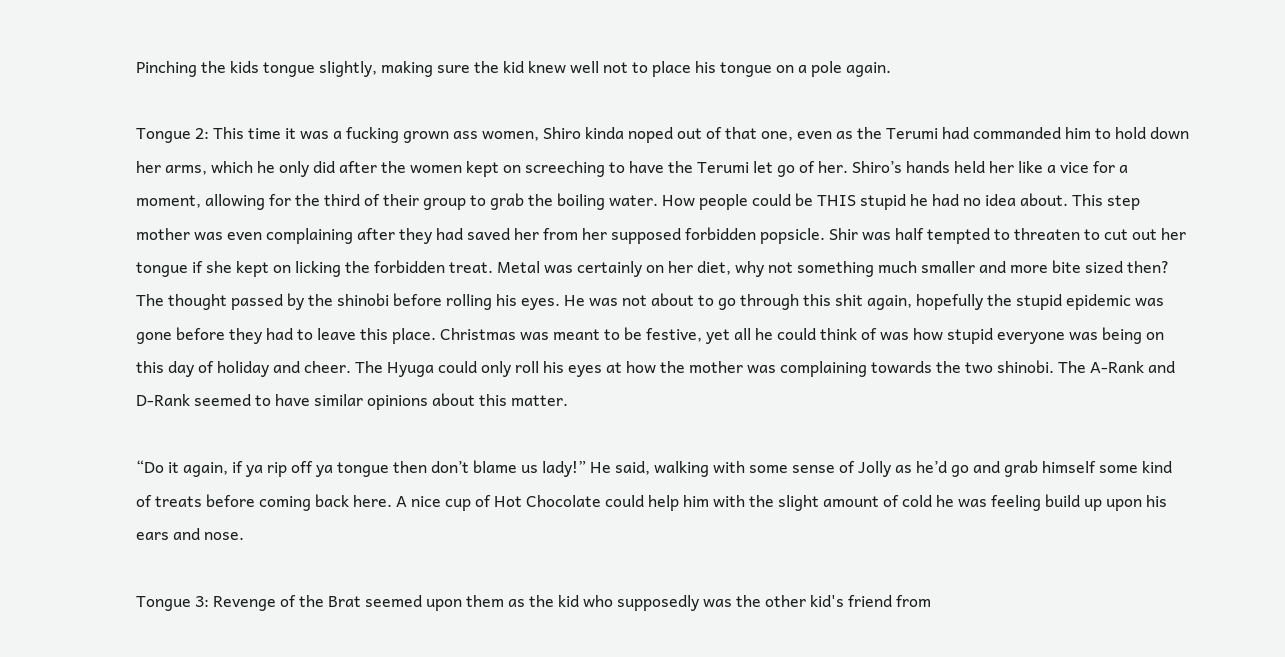Pinching the kids tongue slightly, making sure the kid knew well not to place his tongue on a pole again.

Tongue 2: This time it was a fucking grown ass women, Shiro kinda noped out of that one, even as the Terumi had commanded him to hold down her arms, which he only did after the women kept on screeching to have the Terumi let go of her. Shiro’s hands held her like a vice for a moment, allowing for the third of their group to grab the boiling water. How people could be THIS stupid he had no idea about. This step mother was even complaining after they had saved her from her supposed forbidden popsicle. Shir was half tempted to threaten to cut out her tongue if she kept on licking the forbidden treat. Metal was certainly on her diet, why not something much smaller and more bite sized then? The thought passed by the shinobi before rolling his eyes. He was not about to go through this shit again, hopefully the stupid epidemic was gone before they had to leave this place. Christmas was meant to be festive, yet all he could think of was how stupid everyone was being on this day of holiday and cheer. The Hyuga could only roll his eyes at how the mother was complaining towards the two shinobi. The A-Rank and D-Rank seemed to have similar opinions about this matter.

“Do it again, if ya rip off ya tongue then don’t blame us lady!” He said, walking with some sense of Jolly as he’d go and grab himself some kind of treats before coming back here. A nice cup of Hot Chocolate could help him with the slight amount of cold he was feeling build up upon his ears and nose.

Tongue 3: Revenge of the Brat seemed upon them as the kid who supposedly was the other kid's friend from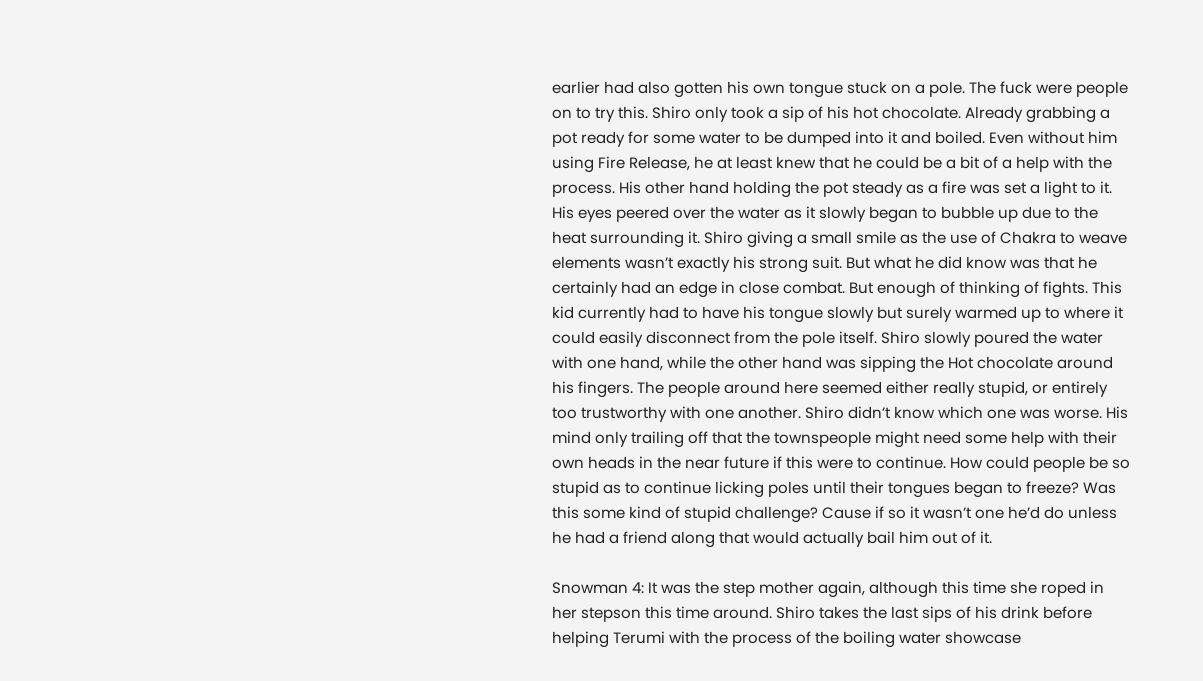earlier had also gotten his own tongue stuck on a pole. The fuck were people on to try this. Shiro only took a sip of his hot chocolate. Already grabbing a pot ready for some water to be dumped into it and boiled. Even without him using Fire Release, he at least knew that he could be a bit of a help with the process. His other hand holding the pot steady as a fire was set a light to it. His eyes peered over the water as it slowly began to bubble up due to the heat surrounding it. Shiro giving a small smile as the use of Chakra to weave elements wasn’t exactly his strong suit. But what he did know was that he certainly had an edge in close combat. But enough of thinking of fights. This kid currently had to have his tongue slowly but surely warmed up to where it could easily disconnect from the pole itself. Shiro slowly poured the water with one hand, while the other hand was sipping the Hot chocolate around his fingers. The people around here seemed either really stupid, or entirely too trustworthy with one another. Shiro didn’t know which one was worse. His mind only trailing off that the townspeople might need some help with their own heads in the near future if this were to continue. How could people be so stupid as to continue licking poles until their tongues began to freeze? Was this some kind of stupid challenge? Cause if so it wasn’t one he’d do unless he had a friend along that would actually bail him out of it.

Snowman 4: It was the step mother again, although this time she roped in her stepson this time around. Shiro takes the last sips of his drink before helping Terumi with the process of the boiling water showcase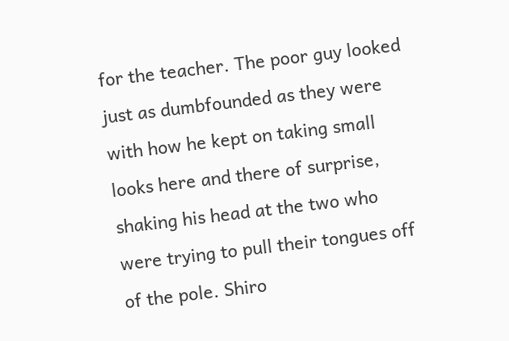for the teacher. The poor guy looked just as dumbfounded as they were with how he kept on taking small looks here and there of surprise, shaking his head at the two who were trying to pull their tongues off of the pole. Shiro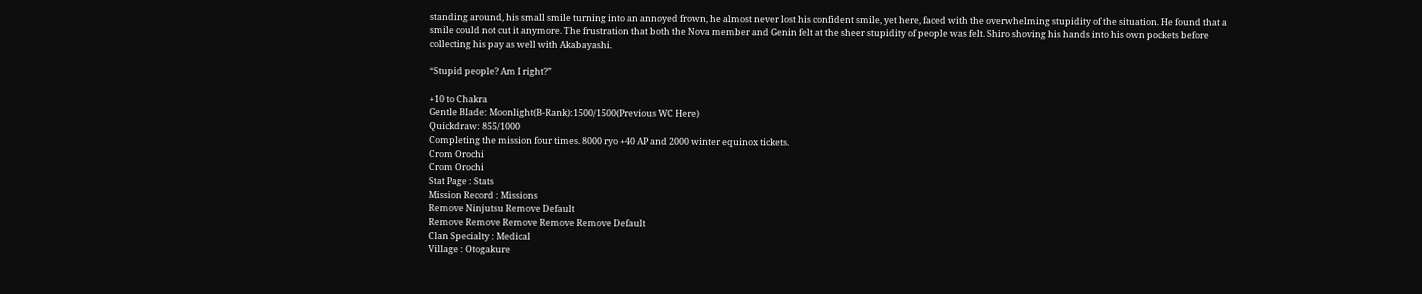standing around, his small smile turning into an annoyed frown, he almost never lost his confident smile, yet here, faced with the overwhelming stupidity of the situation. He found that a smile could not cut it anymore. The frustration that both the Nova member and Genin felt at the sheer stupidity of people was felt. Shiro shoving his hands into his own pockets before collecting his pay as well with Akabayashi.

“Stupid people? Am I right?”

+10 to Chakra
Gentle Blade: Moonlight(B-Rank):1500/1500(Previous WC Here)
Quickdraw: 855/1000
Completing the mission four times. 8000 ryo +40 AP and 2000 winter equinox tickets.
Crom Orochi
Crom Orochi
Stat Page : Stats
Mission Record : Missions
Remove Ninjutsu Remove Default
Remove Remove Remove Remove Remove Default
Clan Specialty : Medical
Village : Otogakure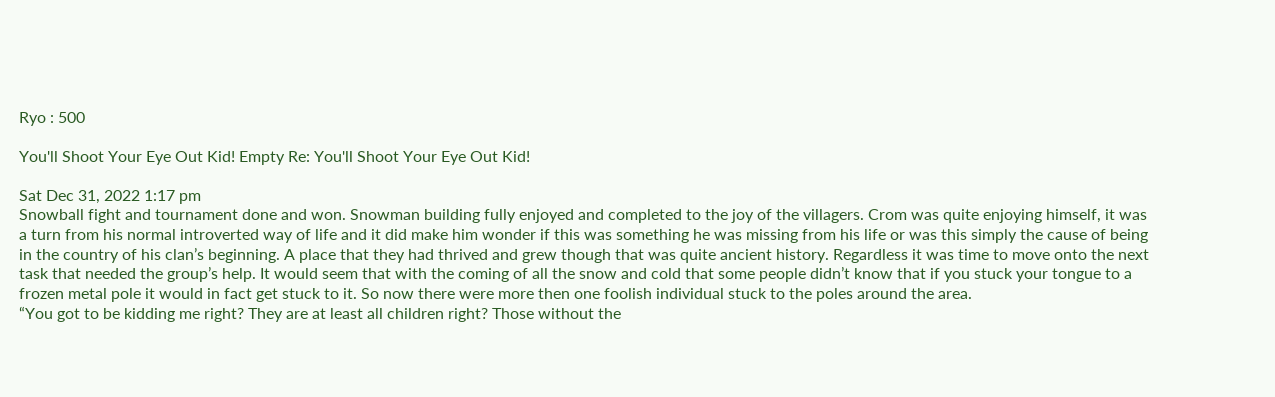Ryo : 500

You'll Shoot Your Eye Out Kid! Empty Re: You'll Shoot Your Eye Out Kid!

Sat Dec 31, 2022 1:17 pm
Snowball fight and tournament done and won. Snowman building fully enjoyed and completed to the joy of the villagers. Crom was quite enjoying himself, it was a turn from his normal introverted way of life and it did make him wonder if this was something he was missing from his life or was this simply the cause of being in the country of his clan’s beginning. A place that they had thrived and grew though that was quite ancient history. Regardless it was time to move onto the next task that needed the group’s help. It would seem that with the coming of all the snow and cold that some people didn’t know that if you stuck your tongue to a frozen metal pole it would in fact get stuck to it. So now there were more then one foolish individual stuck to the poles around the area.
“You got to be kidding me right? They are at least all children right? Those without the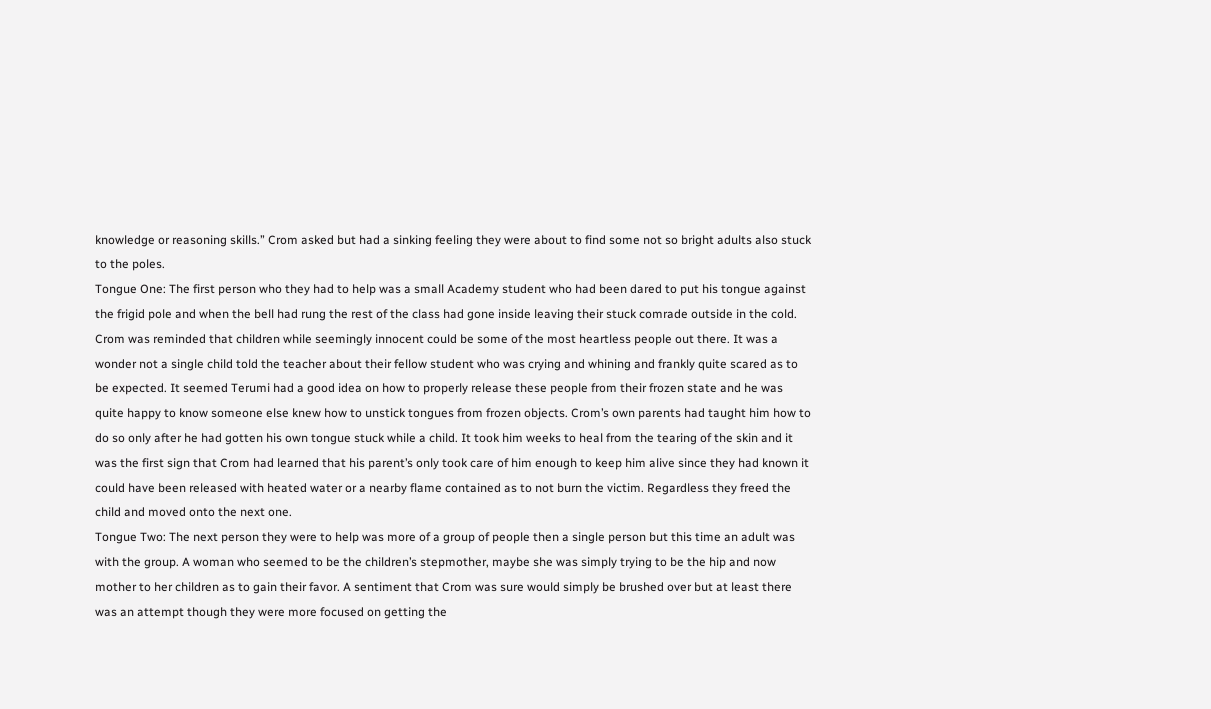knowledge or reasoning skills.” Crom asked but had a sinking feeling they were about to find some not so bright adults also stuck to the poles.
Tongue One: The first person who they had to help was a small Academy student who had been dared to put his tongue against the frigid pole and when the bell had rung the rest of the class had gone inside leaving their stuck comrade outside in the cold. Crom was reminded that children while seemingly innocent could be some of the most heartless people out there. It was a wonder not a single child told the teacher about their fellow student who was crying and whining and frankly quite scared as to be expected. It seemed Terumi had a good idea on how to properly release these people from their frozen state and he was quite happy to know someone else knew how to unstick tongues from frozen objects. Crom’s own parents had taught him how to do so only after he had gotten his own tongue stuck while a child. It took him weeks to heal from the tearing of the skin and it was the first sign that Crom had learned that his parent’s only took care of him enough to keep him alive since they had known it could have been released with heated water or a nearby flame contained as to not burn the victim. Regardless they freed the child and moved onto the next one.
Tongue Two: The next person they were to help was more of a group of people then a single person but this time an adult was with the group. A woman who seemed to be the children’s stepmother, maybe she was simply trying to be the hip and now mother to her children as to gain their favor. A sentiment that Crom was sure would simply be brushed over but at least there was an attempt though they were more focused on getting the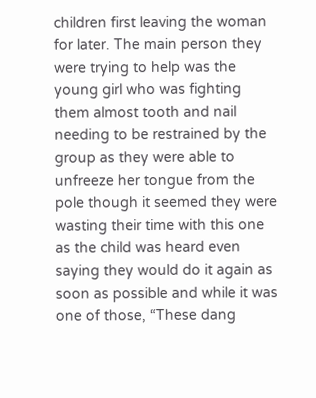children first leaving the woman for later. The main person they were trying to help was the young girl who was fighting them almost tooth and nail needing to be restrained by the group as they were able to unfreeze her tongue from the pole though it seemed they were wasting their time with this one as the child was heard even saying they would do it again as soon as possible and while it was one of those, “These dang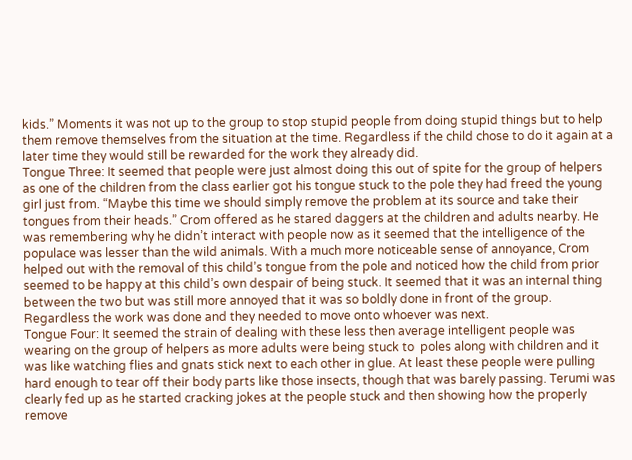kids.” Moments it was not up to the group to stop stupid people from doing stupid things but to help them remove themselves from the situation at the time. Regardless if the child chose to do it again at a later time they would still be rewarded for the work they already did.
Tongue Three: It seemed that people were just almost doing this out of spite for the group of helpers as one of the children from the class earlier got his tongue stuck to the pole they had freed the young girl just from. “Maybe this time we should simply remove the problem at its source and take their tongues from their heads.” Crom offered as he stared daggers at the children and adults nearby. He was remembering why he didn’t interact with people now as it seemed that the intelligence of the populace was lesser than the wild animals. With a much more noticeable sense of annoyance, Crom helped out with the removal of this child’s tongue from the pole and noticed how the child from prior seemed to be happy at this child’s own despair of being stuck. It seemed that it was an internal thing between the two but was still more annoyed that it was so boldly done in front of the group. Regardless the work was done and they needed to move onto whoever was next.
Tongue Four: It seemed the strain of dealing with these less then average intelligent people was wearing on the group of helpers as more adults were being stuck to  poles along with children and it was like watching flies and gnats stick next to each other in glue. At least these people were pulling hard enough to tear off their body parts like those insects, though that was barely passing. Terumi was clearly fed up as he started cracking jokes at the people stuck and then showing how the properly remove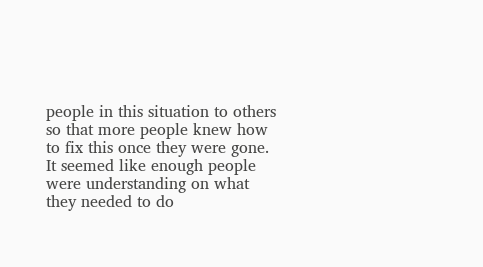people in this situation to others so that more people knew how to fix this once they were gone. It seemed like enough people were understanding on what they needed to do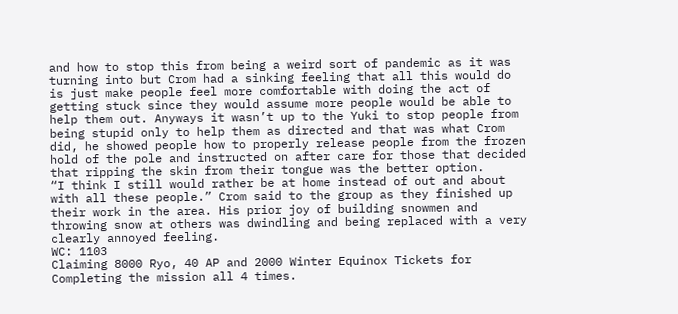and how to stop this from being a weird sort of pandemic as it was turning into but Crom had a sinking feeling that all this would do is just make people feel more comfortable with doing the act of getting stuck since they would assume more people would be able to help them out. Anyways it wasn’t up to the Yuki to stop people from being stupid only to help them as directed and that was what Crom did, he showed people how to properly release people from the frozen hold of the pole and instructed on after care for those that decided that ripping the skin from their tongue was the better option.
“I think I still would rather be at home instead of out and about with all these people.” Crom said to the group as they finished up their work in the area. His prior joy of building snowmen and throwing snow at others was dwindling and being replaced with a very clearly annoyed feeling.
WC: 1103
Claiming 8000 Ryo, 40 AP and 2000 Winter Equinox Tickets for Completing the mission all 4 times.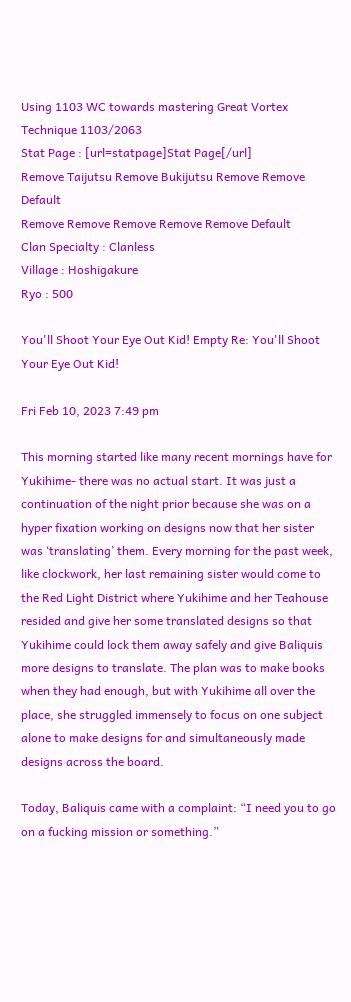Using 1103 WC towards mastering Great Vortex Technique 1103/2063
Stat Page : [url=statpage]Stat Page[/url]
Remove Taijutsu Remove Bukijutsu Remove Remove Default
Remove Remove Remove Remove Remove Default
Clan Specialty : Clanless
Village : Hoshigakure
Ryo : 500

You'll Shoot Your Eye Out Kid! Empty Re: You'll Shoot Your Eye Out Kid!

Fri Feb 10, 2023 7:49 pm

This morning started like many recent mornings have for Yukihime- there was no actual start. It was just a continuation of the night prior because she was on a hyper fixation working on designs now that her sister was ‘translating’ them. Every morning for the past week, like clockwork, her last remaining sister would come to the Red Light District where Yukihime and her Teahouse resided and give her some translated designs so that Yukihime could lock them away safely and give Baliquis more designs to translate. The plan was to make books when they had enough, but with Yukihime all over the place, she struggled immensely to focus on one subject alone to make designs for and simultaneously made designs across the board.

Today, Baliquis came with a complaint: “I need you to go on a fucking mission or something.”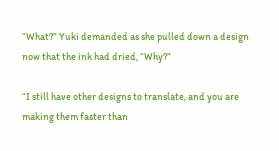“What?” Yuki demanded as she pulled down a design now that the ink had dried, “Why?”

“I still have other designs to translate, and you are making them faster than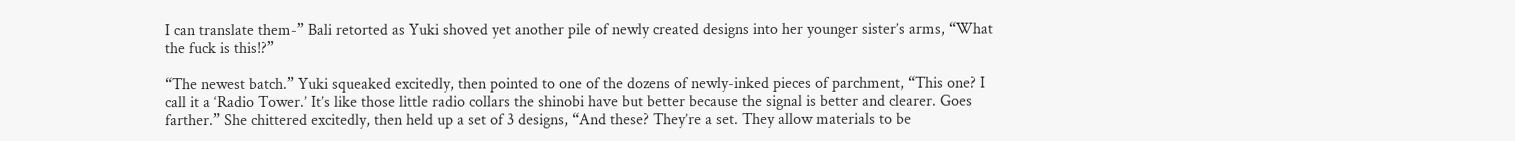I can translate them-” Bali retorted as Yuki shoved yet another pile of newly created designs into her younger sister’s arms, “What the fuck is this!?”

“The newest batch.” Yuki squeaked excitedly, then pointed to one of the dozens of newly-inked pieces of parchment, “This one? I call it a ‘Radio Tower.’ It’s like those little radio collars the shinobi have but better because the signal is better and clearer. Goes farther.” She chittered excitedly, then held up a set of 3 designs, “And these? They’re a set. They allow materials to be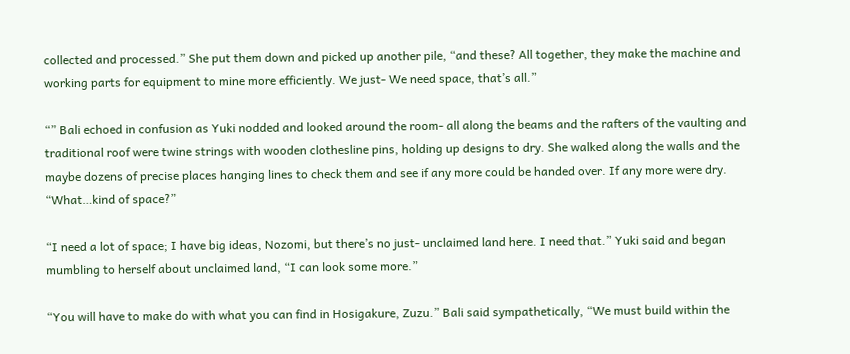collected and processed.” She put them down and picked up another pile, “and these? All together, they make the machine and working parts for equipment to mine more efficiently. We just- We need space, that’s all.”

“” Bali echoed in confusion as Yuki nodded and looked around the room- all along the beams and the rafters of the vaulting and traditional roof were twine strings with wooden clothesline pins, holding up designs to dry. She walked along the walls and the maybe dozens of precise places hanging lines to check them and see if any more could be handed over. If any more were dry. “What…kind of space?”

“I need a lot of space; I have big ideas, Nozomi, but there’s no just- unclaimed land here. I need that.” Yuki said and began mumbling to herself about unclaimed land, “I can look some more.”

“You will have to make do with what you can find in Hosigakure, Zuzu.” Bali said sympathetically, “We must build within the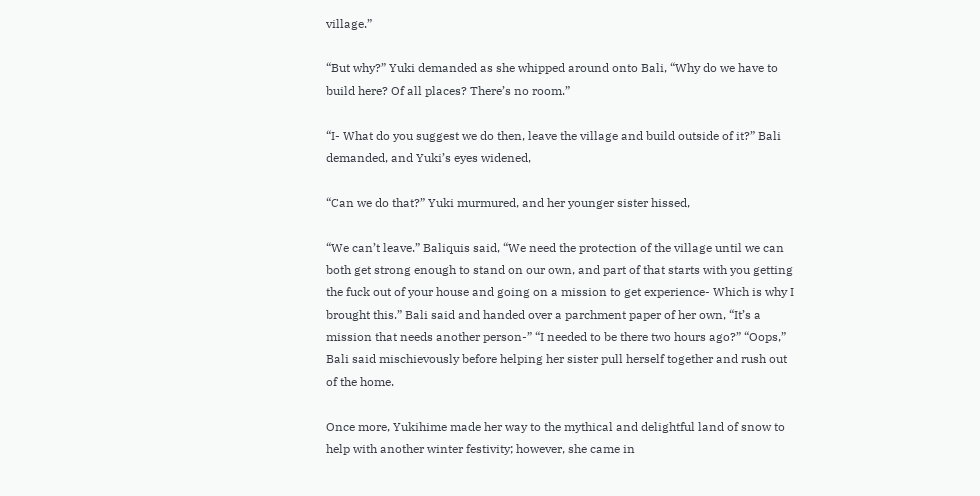village.”

“But why?” Yuki demanded as she whipped around onto Bali, “Why do we have to build here? Of all places? There’s no room.”

“I- What do you suggest we do then, leave the village and build outside of it?” Bali demanded, and Yuki’s eyes widened,

“Can we do that?” Yuki murmured, and her younger sister hissed,

“We can’t leave.” Baliquis said, “We need the protection of the village until we can both get strong enough to stand on our own, and part of that starts with you getting the fuck out of your house and going on a mission to get experience- Which is why I brought this.” Bali said and handed over a parchment paper of her own, “It’s a mission that needs another person-” “I needed to be there two hours ago?” “Oops,” Bali said mischievously before helping her sister pull herself together and rush out of the home.

Once more, Yukihime made her way to the mythical and delightful land of snow to help with another winter festivity; however, she came in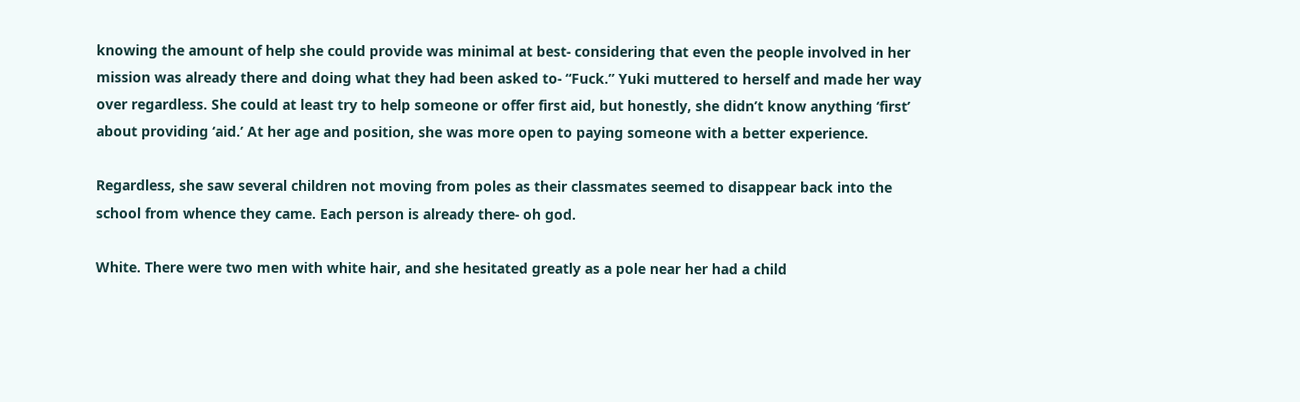knowing the amount of help she could provide was minimal at best- considering that even the people involved in her mission was already there and doing what they had been asked to- “Fuck.” Yuki muttered to herself and made her way over regardless. She could at least try to help someone or offer first aid, but honestly, she didn’t know anything ‘first’ about providing ‘aid.’ At her age and position, she was more open to paying someone with a better experience.

Regardless, she saw several children not moving from poles as their classmates seemed to disappear back into the school from whence they came. Each person is already there- oh god.

White. There were two men with white hair, and she hesitated greatly as a pole near her had a child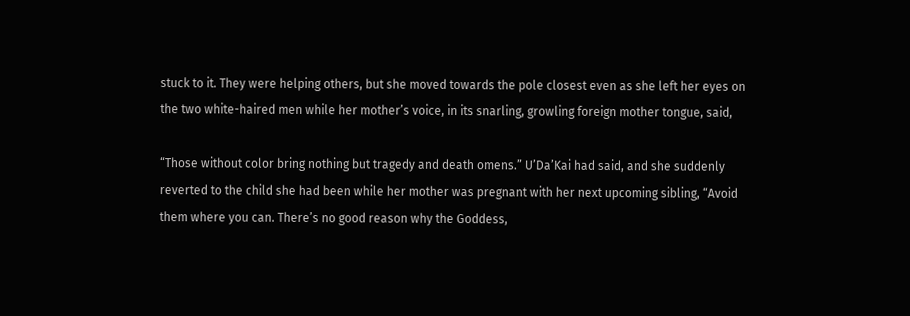stuck to it. They were helping others, but she moved towards the pole closest even as she left her eyes on the two white-haired men while her mother’s voice, in its snarling, growling foreign mother tongue, said,

“Those without color bring nothing but tragedy and death omens.” U’Da’Kai had said, and she suddenly reverted to the child she had been while her mother was pregnant with her next upcoming sibling, “Avoid them where you can. There’s no good reason why the Goddess,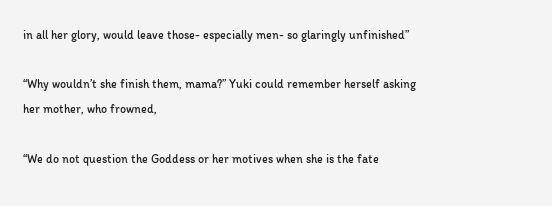in all her glory, would leave those- especially men- so glaringly unfinished”

“Why wouldn’t she finish them, mama?” Yuki could remember herself asking her mother, who frowned,

“We do not question the Goddess or her motives when she is the fate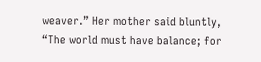weaver.” Her mother said bluntly, “The world must have balance; for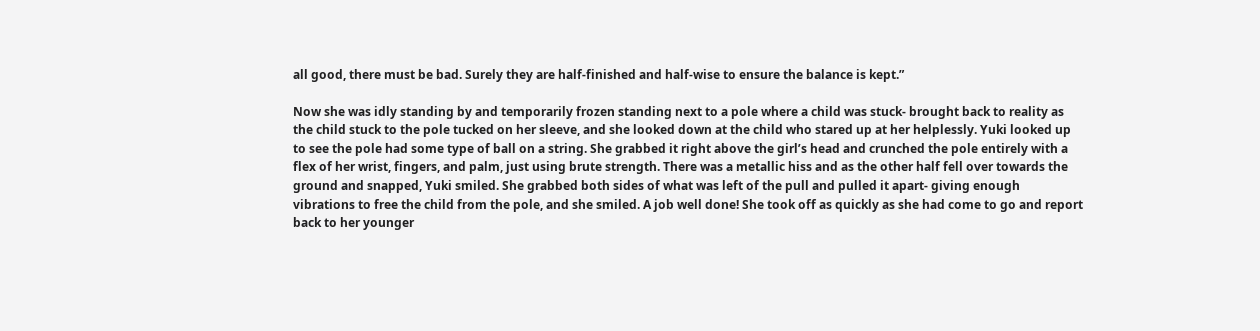all good, there must be bad. Surely they are half-finished and half-wise to ensure the balance is kept.”

Now she was idly standing by and temporarily frozen standing next to a pole where a child was stuck- brought back to reality as the child stuck to the pole tucked on her sleeve, and she looked down at the child who stared up at her helplessly. Yuki looked up to see the pole had some type of ball on a string. She grabbed it right above the girl’s head and crunched the pole entirely with a flex of her wrist, fingers, and palm, just using brute strength. There was a metallic hiss and as the other half fell over towards the ground and snapped, Yuki smiled. She grabbed both sides of what was left of the pull and pulled it apart- giving enough vibrations to free the child from the pole, and she smiled. A job well done! She took off as quickly as she had come to go and report back to her younger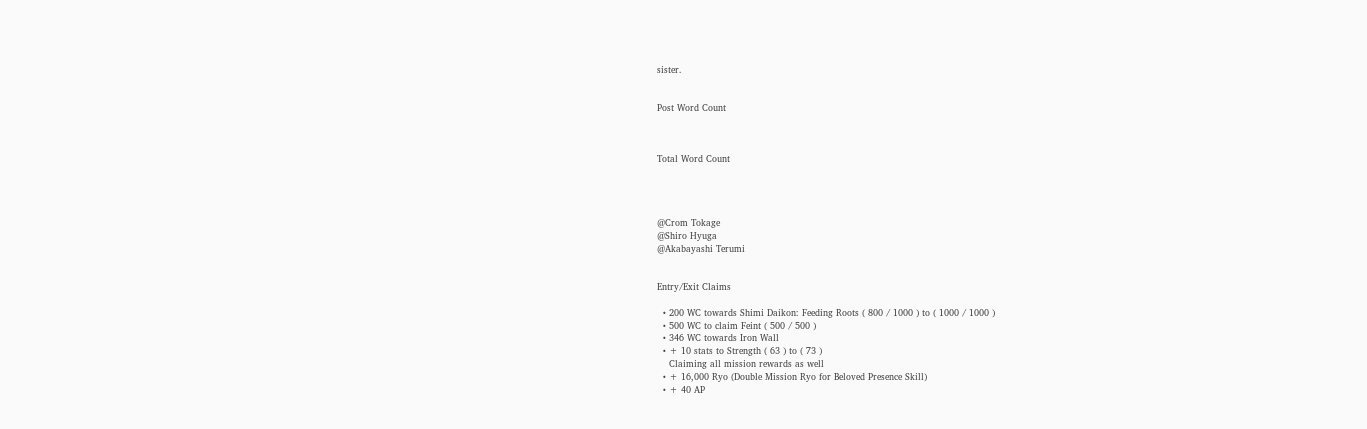sister.


Post Word Count



Total Word Count




@Crom Tokage
@Shiro Hyuga
@Akabayashi Terumi


Entry/Exit Claims

  • 200 WC towards Shimi Daikon: Feeding Roots ( 800 / 1000 ) to ( 1000 / 1000 )
  • 500 WC to claim Feint ( 500 / 500 )
  • 346 WC towards Iron Wall
  • + 10 stats to Strength ( 63 ) to ( 73 )
    Claiming all mission rewards as well
  • + 16,000 Ryo (Double Mission Ryo for Beloved Presence Skill)
  • + 40 AP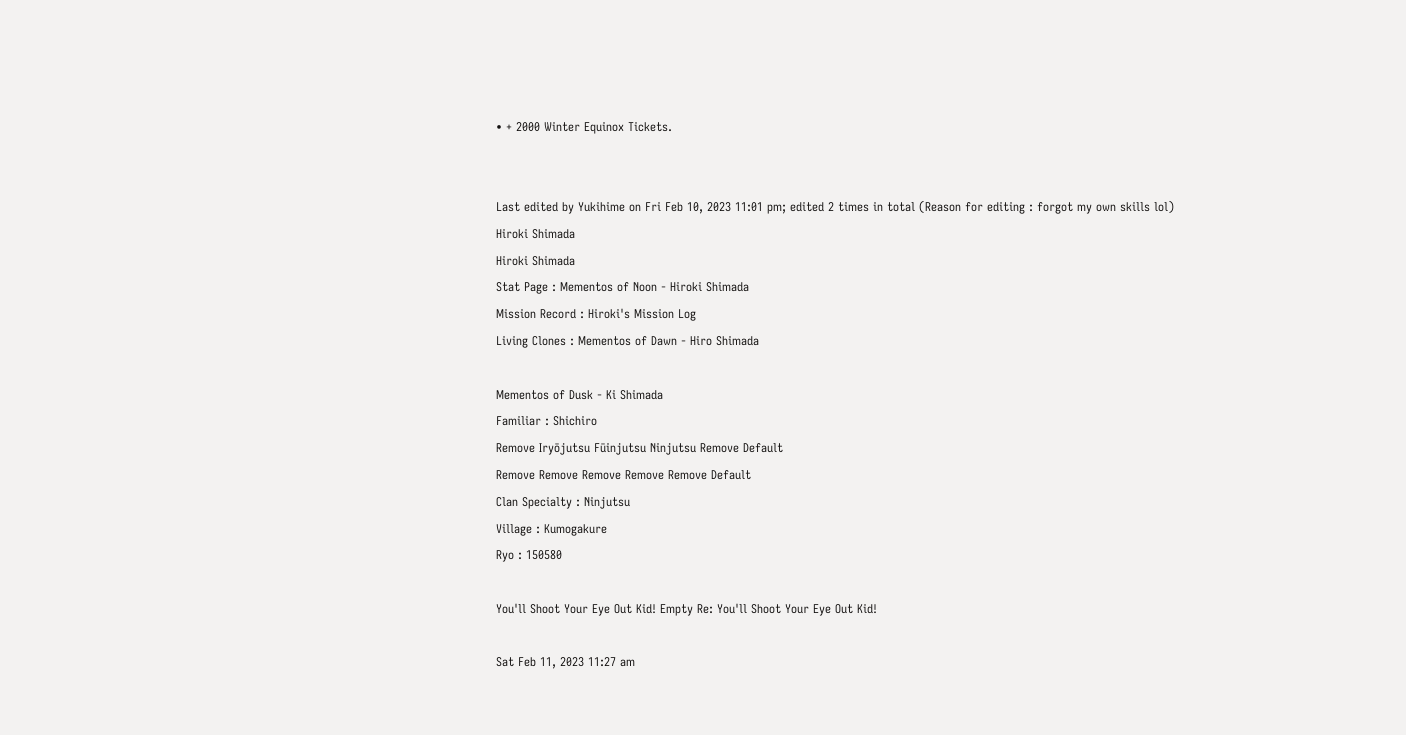• + 2000 Winter Equinox Tickets.


Last edited by Yukihime on Fri Feb 10, 2023 11:01 pm; edited 2 times in total (Reason for editing : forgot my own skills lol)
Hiroki Shimada
Hiroki Shimada
Stat Page : Mementos of Noon - Hiroki Shimada
Mission Record : Hiroki's Mission Log
Living Clones : Mementos of Dawn - Hiro Shimada

Mementos of Dusk - Ki Shimada
Familiar : Shichiro
Remove Iryōjutsu Fūinjutsu Ninjutsu Remove Default
Remove Remove Remove Remove Remove Default
Clan Specialty : Ninjutsu
Village : Kumogakure
Ryo : 150580

You'll Shoot Your Eye Out Kid! Empty Re: You'll Shoot Your Eye Out Kid!

Sat Feb 11, 2023 11:27 am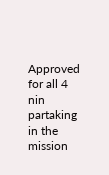Approved for all 4 nin partaking in the mission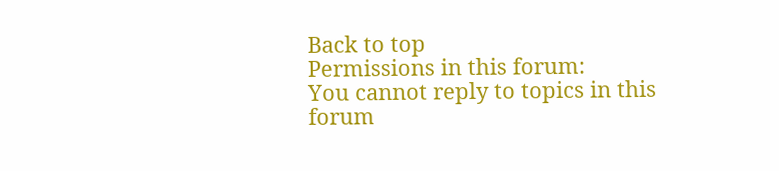Back to top
Permissions in this forum:
You cannot reply to topics in this forum